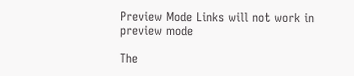Preview Mode Links will not work in preview mode

The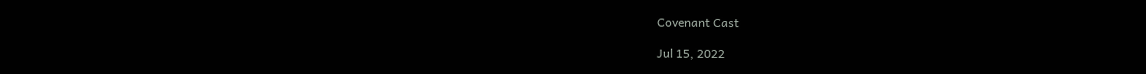Covenant Cast

Jul 15, 2022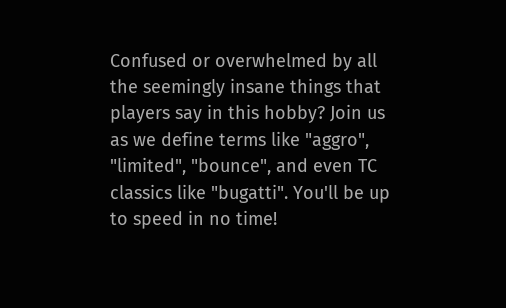Confused or overwhelmed by all the seemingly insane things that players say in this hobby? Join us as we define terms like "aggro", "limited", "bounce", and even TC classics like "bugatti". You'll be up to speed in no time!